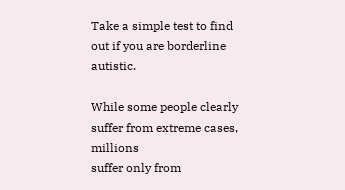Take a simple test to find out if you are borderline autistic.

While some people clearly suffer from extreme cases, millions
suffer only from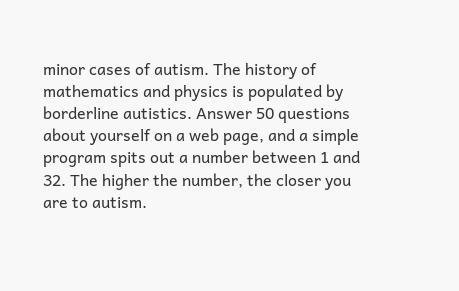minor cases of autism. The history of mathematics and physics is populated by borderline autistics. Answer 50 questions about yourself on a web page, and a simple program spits out a number between 1 and 32. The higher the number, the closer you are to autism.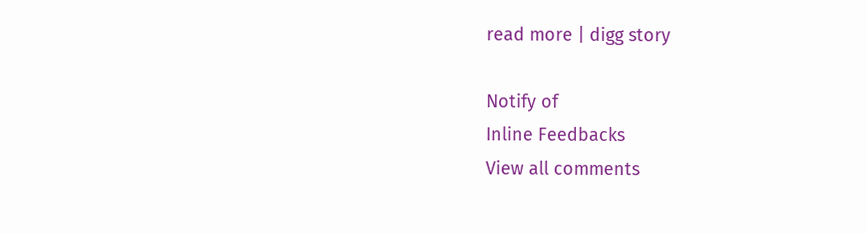read more | digg story

Notify of
Inline Feedbacks
View all comments